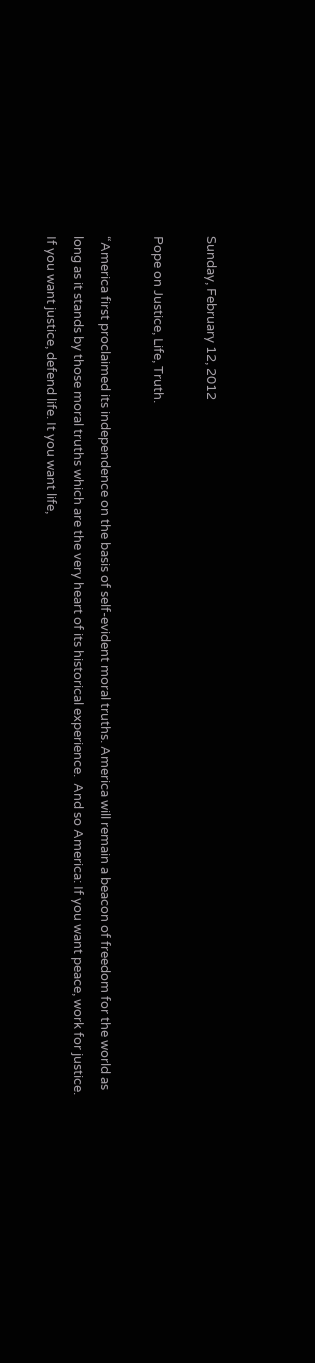Sunday, February 12, 2012

Pope on Justice, Life, Truth.

“America first proclaimed its independence on the basis of self-evident moral truths. America will remain a beacon of freedom for the world as long as it stands by those moral truths which are the very heart of its historical experience.  And so America: If you want peace, work for justice. If you want justice, defend life. It you want life,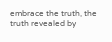embrace the truth, the truth revealed by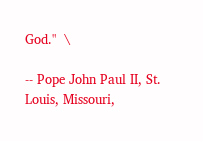God."  \

-- Pope John Paul II, St. Louis, Missouri,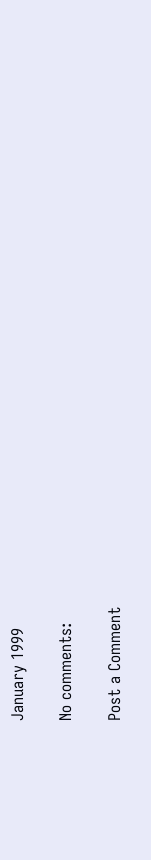January 1999

No comments:

Post a Comment